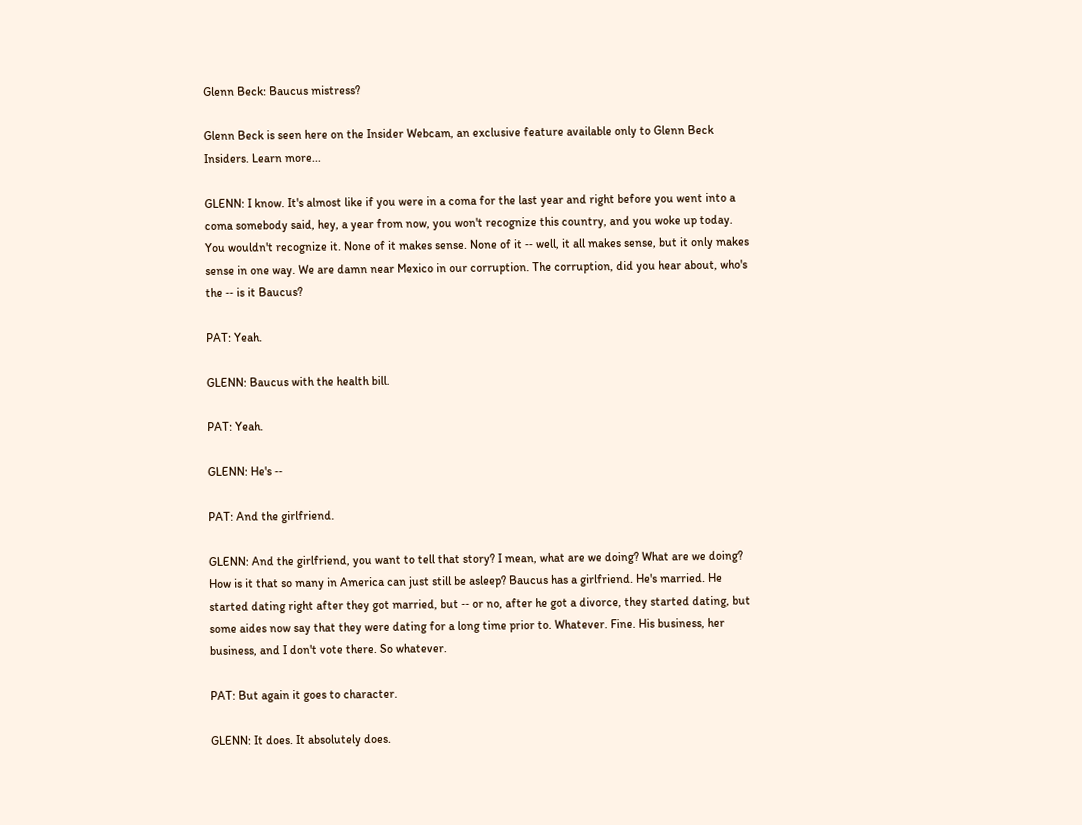Glenn Beck: Baucus mistress?

Glenn Beck is seen here on the Insider Webcam, an exclusive feature available only to Glenn Beck Insiders. Learn more...

GLENN: I know. It's almost like if you were in a coma for the last year and right before you went into a coma somebody said, hey, a year from now, you won't recognize this country, and you woke up today. You wouldn't recognize it. None of it makes sense. None of it ‑‑ well, it all makes sense, but it only makes sense in one way. We are damn near Mexico in our corruption. The corruption, did you hear about, who's the ‑‑ is it Baucus?

PAT: Yeah.

GLENN: Baucus with the health bill.

PAT: Yeah.

GLENN: He's ‑‑

PAT: And the girlfriend.

GLENN: And the girlfriend, you want to tell that story? I mean, what are we doing? What are we doing? How is it that so many in America can just still be asleep? Baucus has a girlfriend. He's married. He started dating right after they got married, but ‑‑ or no, after he got a divorce, they started dating, but some aides now say that they were dating for a long time prior to. Whatever. Fine. His business, her business, and I don't vote there. So whatever.

PAT: But again it goes to character.

GLENN: It does. It absolutely does.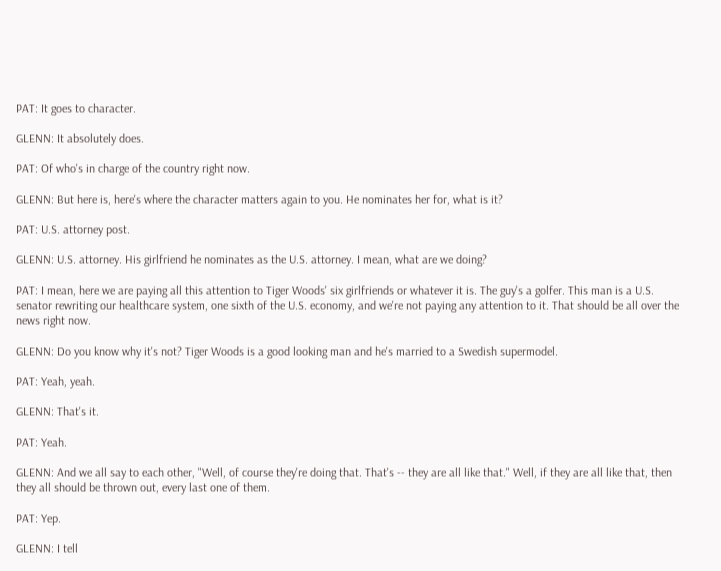PAT: It goes to character.

GLENN: It absolutely does.

PAT: Of who's in charge of the country right now.

GLENN: But here is, here's where the character matters again to you. He nominates her for, what is it?

PAT: U.S. attorney post.

GLENN: U.S. attorney. His girlfriend he nominates as the U.S. attorney. I mean, what are we doing?

PAT: I mean, here we are paying all this attention to Tiger Woods' six girlfriends or whatever it is. The guy's a golfer. This man is a U.S. senator rewriting our healthcare system, one sixth of the U.S. economy, and we're not paying any attention to it. That should be all over the news right now.

GLENN: Do you know why it's not? Tiger Woods is a good looking man and he's married to a Swedish supermodel.

PAT: Yeah, yeah.

GLENN: That's it.

PAT: Yeah.

GLENN: And we all say to each other, "Well, of course they're doing that. That's ‑‑ they are all like that." Well, if they are all like that, then they all should be thrown out, every last one of them.

PAT: Yep.

GLENN: I tell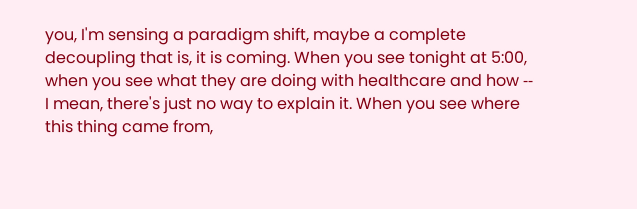you, I'm sensing a paradigm shift, maybe a complete decoupling that is, it is coming. When you see tonight at 5:00, when you see what they are doing with healthcare and how ‑‑ I mean, there's just no way to explain it. When you see where this thing came from,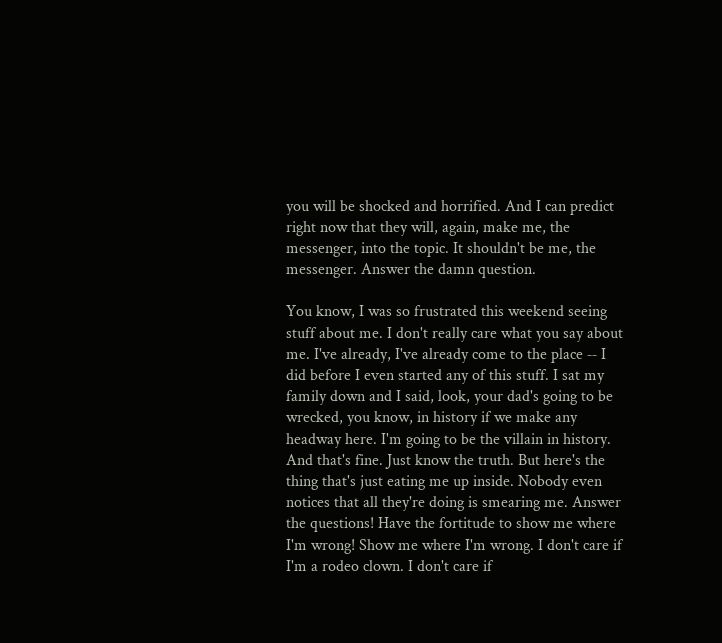you will be shocked and horrified. And I can predict right now that they will, again, make me, the messenger, into the topic. It shouldn't be me, the messenger. Answer the damn question.

You know, I was so frustrated this weekend seeing stuff about me. I don't really care what you say about me. I've already, I've already come to the place ‑‑ I did before I even started any of this stuff. I sat my family down and I said, look, your dad's going to be wrecked, you know, in history if we make any headway here. I'm going to be the villain in history. And that's fine. Just know the truth. But here's the thing that's just eating me up inside. Nobody even notices that all they're doing is smearing me. Answer the questions! Have the fortitude to show me where I'm wrong! Show me where I'm wrong. I don't care if I'm a rodeo clown. I don't care if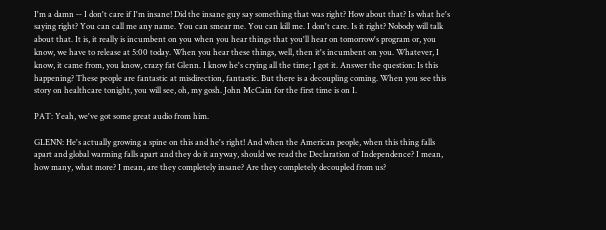I'm a damn ‑‑ I don't care if I'm insane! Did the insane guy say something that was right? How about that? Is what he's saying right? You can call me any name. You can smear me. You can kill me. I don't care. Is it right? Nobody will talk about that. It is, it really is incumbent on you when you hear things that you'll hear on tomorrow's program or, you know, we have to release at 5:00 today. When you hear these things, well, then it's incumbent on you. Whatever, I know, it came from, you know, crazy fat Glenn. I know he's crying all the time; I got it. Answer the question: Is this happening? These people are fantastic at misdirection, fantastic. But there is a decoupling coming. When you see this story on healthcare tonight, you will see, oh, my gosh. John McCain for the first time is on I.

PAT: Yeah, we've got some great audio from him.

GLENN: He's actually growing a spine on this and he's right! And when the American people, when this thing falls apart and global warming falls apart and they do it anyway, should we read the Declaration of Independence? I mean, how many, what more? I mean, are they completely insane? Are they completely decoupled from us?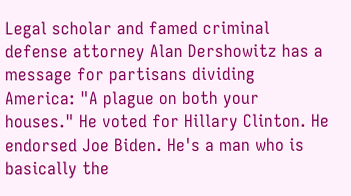Legal scholar and famed criminal defense attorney Alan Dershowitz has a message for partisans dividing America: "A plague on both your houses." He voted for Hillary Clinton. He endorsed Joe Biden. He's a man who is basically the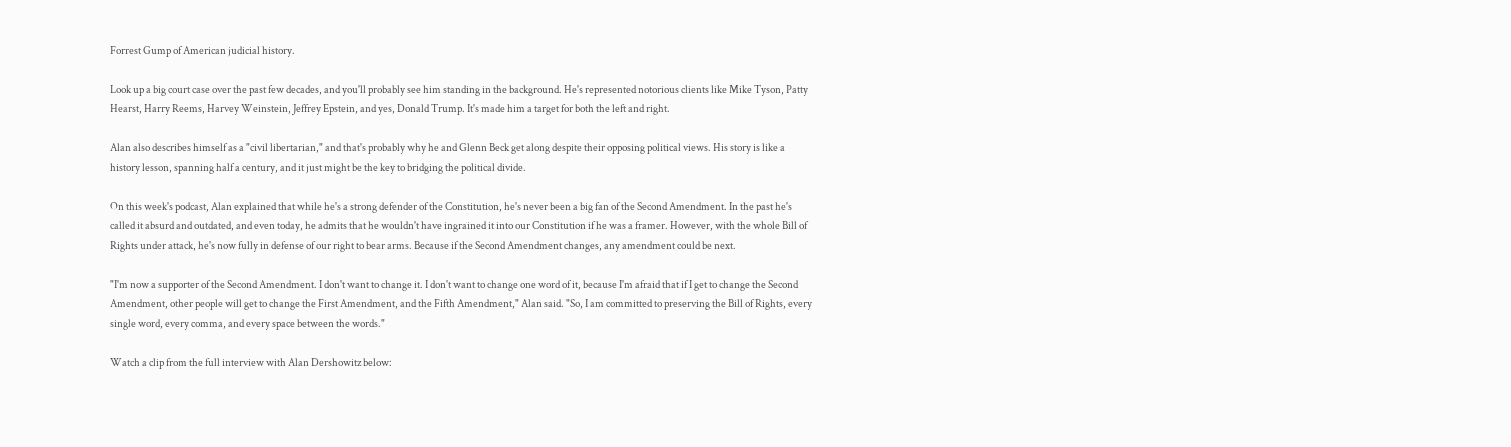Forrest Gump of American judicial history.

Look up a big court case over the past few decades, and you'll probably see him standing in the background. He's represented notorious clients like Mike Tyson, Patty Hearst, Harry Reems, Harvey Weinstein, Jeffrey Epstein, and yes, Donald Trump. It's made him a target for both the left and right.

Alan also describes himself as a "civil libertarian," and that's probably why he and Glenn Beck get along despite their opposing political views. His story is like a history lesson, spanning half a century, and it just might be the key to bridging the political divide.

On this week's podcast, Alan explained that while he's a strong defender of the Constitution, he's never been a big fan of the Second Amendment. In the past he's called it absurd and outdated, and even today, he admits that he wouldn't have ingrained it into our Constitution if he was a framer. However, with the whole Bill of Rights under attack, he's now fully in defense of our right to bear arms. Because if the Second Amendment changes, any amendment could be next.

"I'm now a supporter of the Second Amendment. I don't want to change it. I don't want to change one word of it, because I'm afraid that if I get to change the Second Amendment, other people will get to change the First Amendment, and the Fifth Amendment," Alan said. "So, I am committed to preserving the Bill of Rights, every single word, every comma, and every space between the words."

Watch a clip from the full interview with Alan Dershowitz below: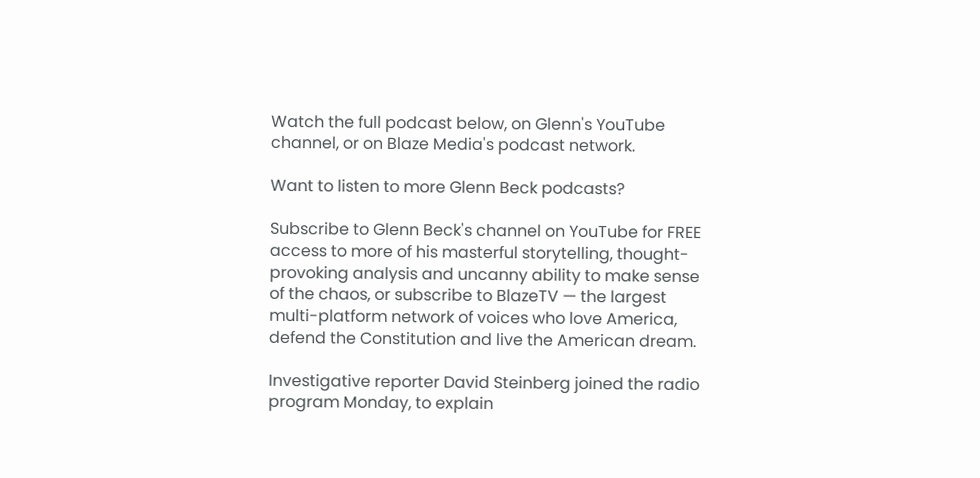Watch the full podcast below, on Glenn's YouTube channel, or on Blaze Media's podcast network.

Want to listen to more Glenn Beck podcasts?

Subscribe to Glenn Beck's channel on YouTube for FREE access to more of his masterful storytelling, thought-provoking analysis and uncanny ability to make sense of the chaos, or subscribe to BlazeTV — the largest multi-platform network of voices who love America, defend the Constitution and live the American dream.

Investigative reporter David Steinberg joined the radio program Monday, to explain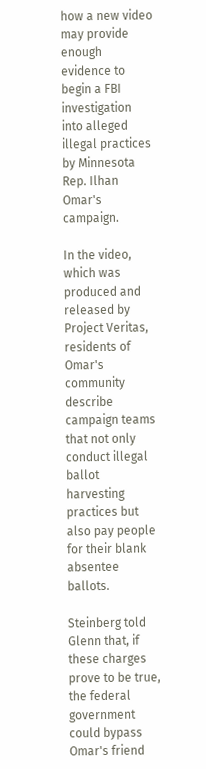how a new video may provide enough evidence to begin a FBI investigation into alleged illegal practices by Minnesota Rep. Ilhan Omar's campaign.

In the video, which was produced and released by Project Veritas, residents of Omar's community describe campaign teams that not only conduct illegal ballot harvesting practices but also pay people for their blank absentee ballots.

Steinberg told Glenn that, if these charges prove to be true, the federal government could bypass Omar's friend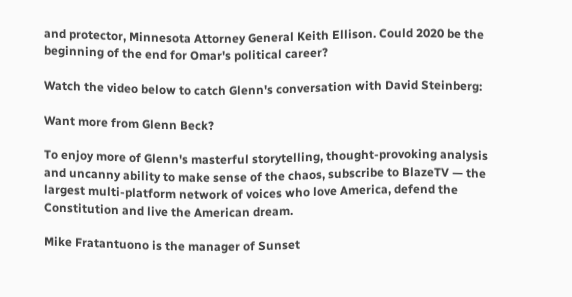and protector, Minnesota Attorney General Keith Ellison. Could 2020 be the beginning of the end for Omar's political career?

Watch the video below to catch Glenn's conversation with David Steinberg:

Want more from Glenn Beck?

To enjoy more of Glenn's masterful storytelling, thought-provoking analysis and uncanny ability to make sense of the chaos, subscribe to BlazeTV — the largest multi-platform network of voices who love America, defend the Constitution and live the American dream.

Mike Fratantuono is the manager of Sunset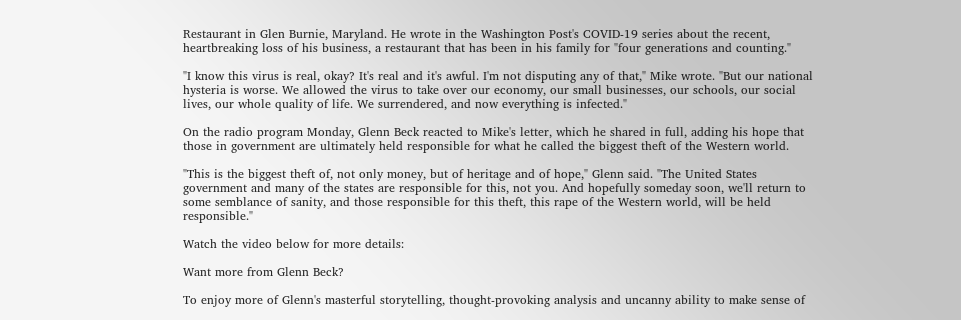Restaurant in Glen Burnie, Maryland. He wrote in the Washington Post's COVID-19 series about the recent, heartbreaking loss of his business, a restaurant that has been in his family for "four generations and counting."

"I know this virus is real, okay? It's real and it's awful. I'm not disputing any of that," Mike wrote. "But our national hysteria is worse. We allowed the virus to take over our economy, our small businesses, our schools, our social lives, our whole quality of life. We surrendered, and now everything is infected."

On the radio program Monday, Glenn Beck reacted to Mike's letter, which he shared in full, adding his hope that those in government are ultimately held responsible for what he called the biggest theft of the Western world.

"This is the biggest theft of, not only money, but of heritage and of hope," Glenn said. "The United States government and many of the states are responsible for this, not you. And hopefully someday soon, we'll return to some semblance of sanity, and those responsible for this theft, this rape of the Western world, will be held responsible."

Watch the video below for more details:

Want more from Glenn Beck?

To enjoy more of Glenn's masterful storytelling, thought-provoking analysis and uncanny ability to make sense of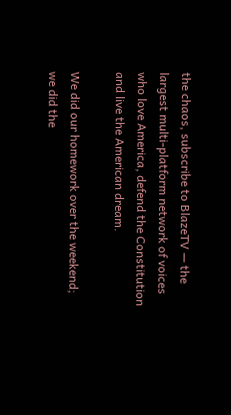the chaos, subscribe to BlazeTV — the largest multi-platform network of voices who love America, defend the Constitution and live the American dream.

We did our homework over the weekend; we did the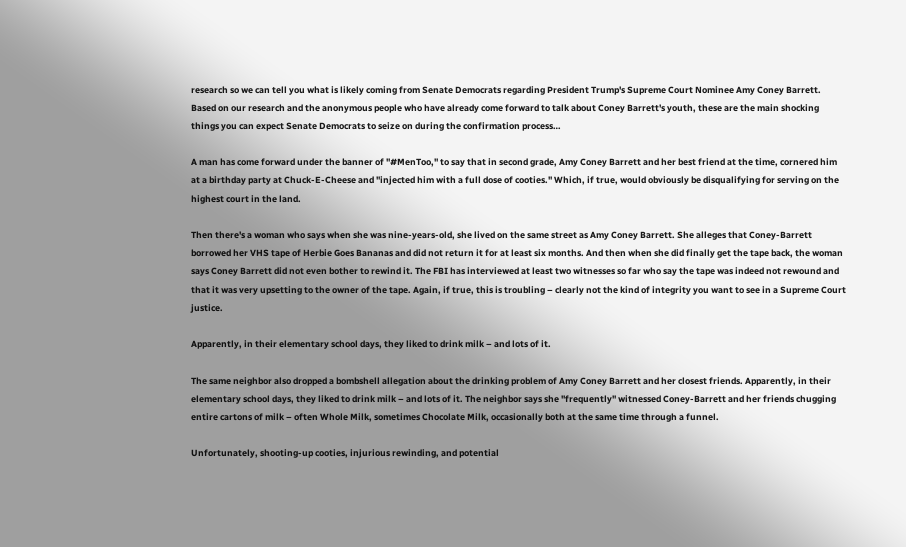research so we can tell you what is likely coming from Senate Democrats regarding President Trump's Supreme Court Nominee Amy Coney Barrett. Based on our research and the anonymous people who have already come forward to talk about Coney Barrett's youth, these are the main shocking things you can expect Senate Democrats to seize on during the confirmation process…

A man has come forward under the banner of "#MenToo," to say that in second grade, Amy Coney Barrett and her best friend at the time, cornered him at a birthday party at Chuck-E-Cheese and "injected him with a full dose of cooties." Which, if true, would obviously be disqualifying for serving on the highest court in the land.

Then there's a woman who says when she was nine-years-old, she lived on the same street as Amy Coney Barrett. She alleges that Coney-Barrett borrowed her VHS tape of Herbie Goes Bananas and did not return it for at least six months. And then when she did finally get the tape back, the woman says Coney Barrett did not even bother to rewind it. The FBI has interviewed at least two witnesses so far who say the tape was indeed not rewound and that it was very upsetting to the owner of the tape. Again, if true, this is troubling – clearly not the kind of integrity you want to see in a Supreme Court justice.

Apparently, in their elementary school days, they liked to drink milk – and lots of it.

The same neighbor also dropped a bombshell allegation about the drinking problem of Amy Coney Barrett and her closest friends. Apparently, in their elementary school days, they liked to drink milk – and lots of it. The neighbor says she "frequently" witnessed Coney-Barrett and her friends chugging entire cartons of milk – often Whole Milk, sometimes Chocolate Milk, occasionally both at the same time through a funnel.

Unfortunately, shooting-up cooties, injurious rewinding, and potential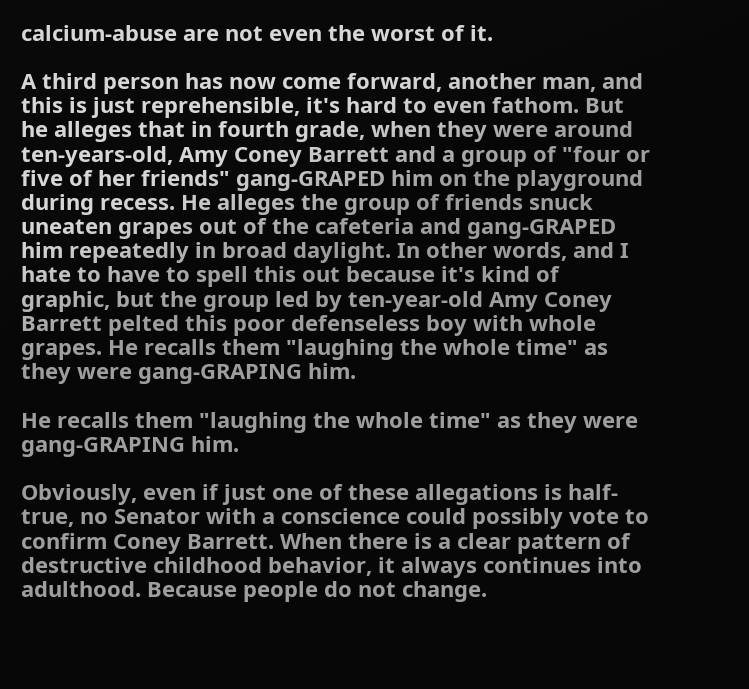calcium-abuse are not even the worst of it.

A third person has now come forward, another man, and this is just reprehensible, it's hard to even fathom. But he alleges that in fourth grade, when they were around ten-years-old, Amy Coney Barrett and a group of "four or five of her friends" gang-GRAPED him on the playground during recess. He alleges the group of friends snuck uneaten grapes out of the cafeteria and gang-GRAPED him repeatedly in broad daylight. In other words, and I hate to have to spell this out because it's kind of graphic, but the group led by ten-year-old Amy Coney Barrett pelted this poor defenseless boy with whole grapes. He recalls them "laughing the whole time" as they were gang-GRAPING him.

He recalls them "laughing the whole time" as they were gang-GRAPING him.

Obviously, even if just one of these allegations is half-true, no Senator with a conscience could possibly vote to confirm Coney Barrett. When there is a clear pattern of destructive childhood behavior, it always continues into adulthood. Because people do not change.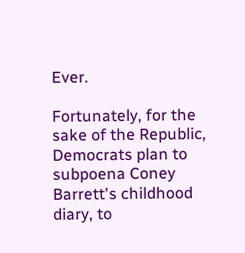Ever.

Fortunately, for the sake of the Republic, Democrats plan to subpoena Coney Barrett's childhood diary, to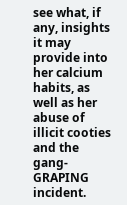see what, if any, insights it may provide into her calcium habits, as well as her abuse of illicit cooties and the gang-GRAPING incident.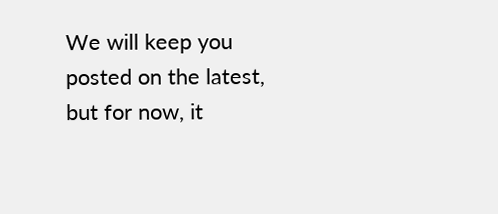We will keep you posted on the latest, but for now, it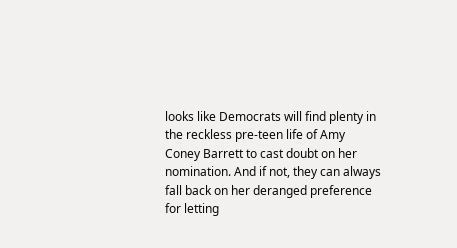looks like Democrats will find plenty in the reckless pre-teen life of Amy Coney Barrett to cast doubt on her nomination. And if not, they can always fall back on her deranged preference for letting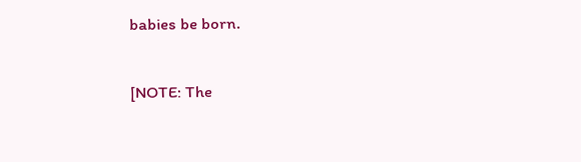babies be born.

[NOTE: The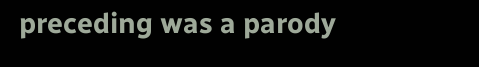preceding was a parody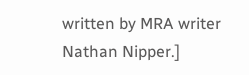written by MRA writer Nathan Nipper.]